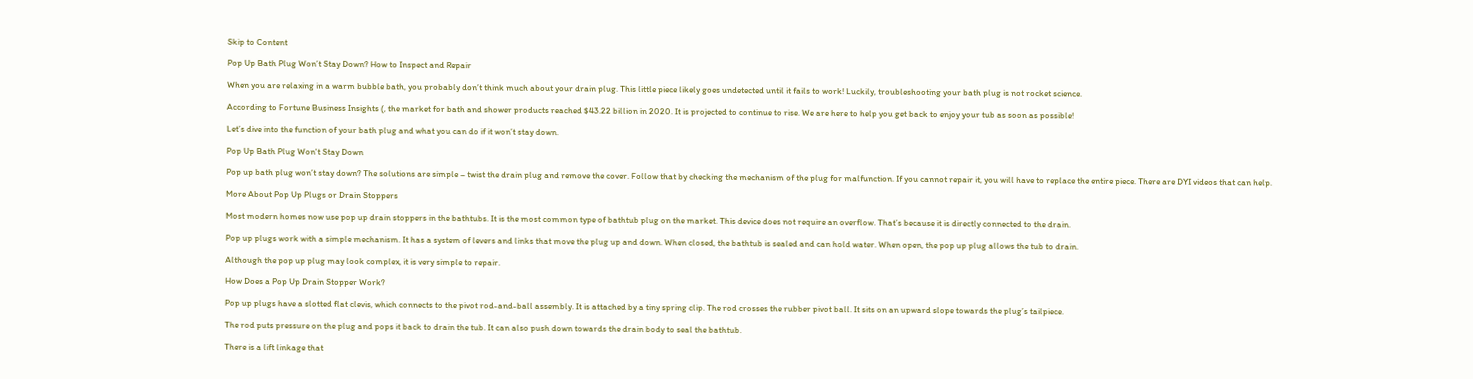Skip to Content

Pop Up Bath Plug Won’t Stay Down? How to Inspect and Repair

When you are relaxing in a warm bubble bath, you probably don’t think much about your drain plug. This little piece likely goes undetected until it fails to work! Luckily, troubleshooting your bath plug is not rocket science.

According to Fortune Business Insights (, the market for bath and shower products reached $43.22 billion in 2020. It is projected to continue to rise. We are here to help you get back to enjoy your tub as soon as possible!

Let’s dive into the function of your bath plug and what you can do if it won’t stay down.

Pop Up Bath Plug Won't Stay Down

Pop up bath plug won’t stay down? The solutions are simple – twist the drain plug and remove the cover. Follow that by checking the mechanism of the plug for malfunction. If you cannot repair it, you will have to replace the entire piece. There are DYI videos that can help.

More About Pop Up Plugs or Drain Stoppers

Most modern homes now use pop up drain stoppers in the bathtubs. It is the most common type of bathtub plug on the market. This device does not require an overflow. That’s because it is directly connected to the drain.

Pop up plugs work with a simple mechanism. It has a system of levers and links that move the plug up and down. When closed, the bathtub is sealed and can hold water. When open, the pop up plug allows the tub to drain.

Although the pop up plug may look complex, it is very simple to repair.

How Does a Pop Up Drain Stopper Work?

Pop up plugs have a slotted flat clevis, which connects to the pivot rod-and-ball assembly. It is attached by a tiny spring clip. The rod crosses the rubber pivot ball. It sits on an upward slope towards the plug’s tailpiece.

The rod puts pressure on the plug and pops it back to drain the tub. It can also push down towards the drain body to seal the bathtub.

There is a lift linkage that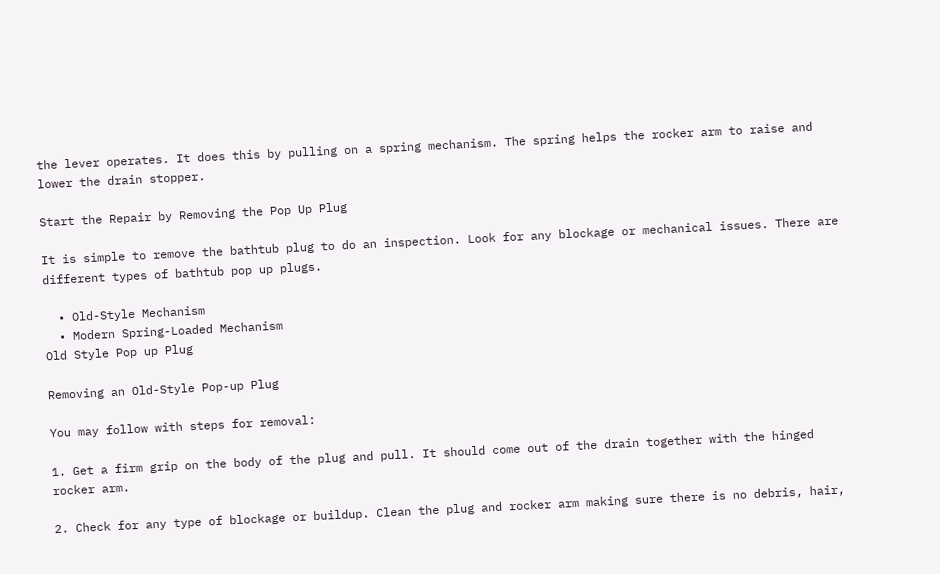the lever operates. It does this by pulling on a spring mechanism. The spring helps the rocker arm to raise and lower the drain stopper.

Start the Repair by Removing the Pop Up Plug

It is simple to remove the bathtub plug to do an inspection. Look for any blockage or mechanical issues. There are different types of bathtub pop up plugs.

  • Old-Style Mechanism
  • Modern Spring-Loaded Mechanism
Old Style Pop up Plug

Removing an Old-Style Pop-up Plug

You may follow with steps for removal:

1. Get a firm grip on the body of the plug and pull. It should come out of the drain together with the hinged rocker arm.

2. Check for any type of blockage or buildup. Clean the plug and rocker arm making sure there is no debris, hair,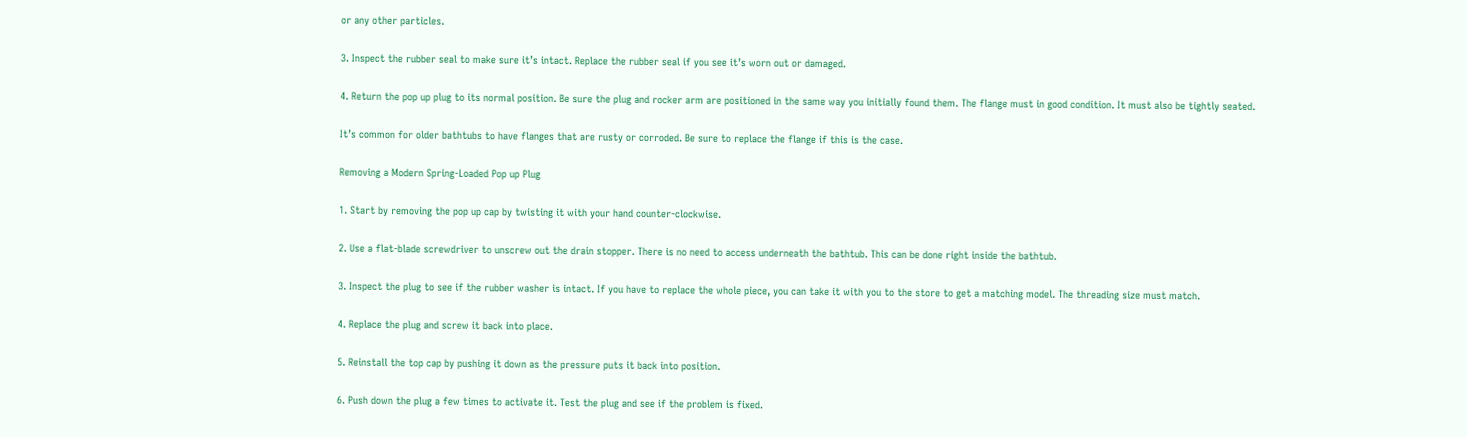or any other particles.

3. Inspect the rubber seal to make sure it’s intact. Replace the rubber seal if you see it’s worn out or damaged.

4. Return the pop up plug to its normal position. Be sure the plug and rocker arm are positioned in the same way you initially found them. The flange must in good condition. It must also be tightly seated.

It’s common for older bathtubs to have flanges that are rusty or corroded. Be sure to replace the flange if this is the case.

Removing a Modern Spring-Loaded Pop up Plug

1. Start by removing the pop up cap by twisting it with your hand counter-clockwise.

2. Use a flat-blade screwdriver to unscrew out the drain stopper. There is no need to access underneath the bathtub. This can be done right inside the bathtub.

3. Inspect the plug to see if the rubber washer is intact. If you have to replace the whole piece, you can take it with you to the store to get a matching model. The threading size must match.

4. Replace the plug and screw it back into place.

5. Reinstall the top cap by pushing it down as the pressure puts it back into position.

6. Push down the plug a few times to activate it. Test the plug and see if the problem is fixed.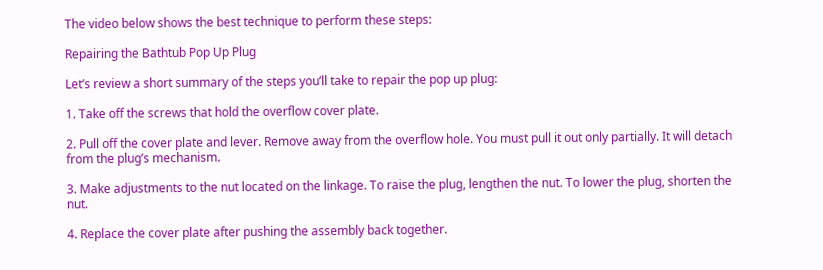The video below shows the best technique to perform these steps:

Repairing the Bathtub Pop Up Plug

Let’s review a short summary of the steps you’ll take to repair the pop up plug:

1. Take off the screws that hold the overflow cover plate.

2. Pull off the cover plate and lever. Remove away from the overflow hole. You must pull it out only partially. It will detach from the plug’s mechanism.

3. Make adjustments to the nut located on the linkage. To raise the plug, lengthen the nut. To lower the plug, shorten the nut.

4. Replace the cover plate after pushing the assembly back together.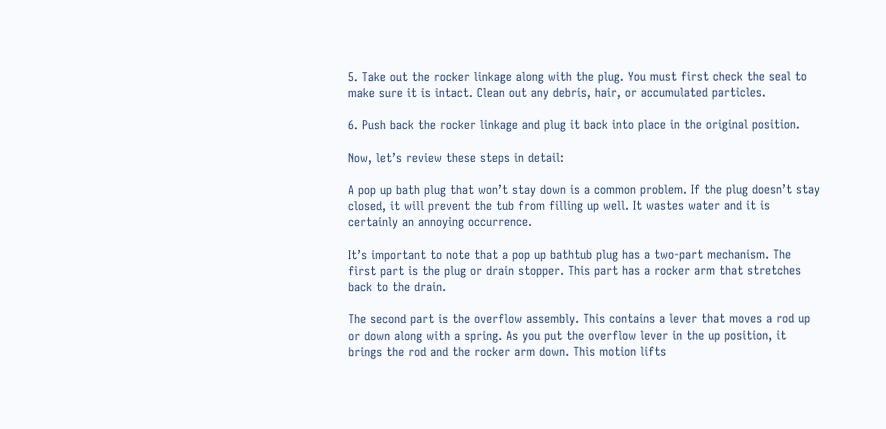5. Take out the rocker linkage along with the plug. You must first check the seal to make sure it is intact. Clean out any debris, hair, or accumulated particles.

6. Push back the rocker linkage and plug it back into place in the original position.

Now, let’s review these steps in detail:

A pop up bath plug that won’t stay down is a common problem. If the plug doesn’t stay closed, it will prevent the tub from filling up well. It wastes water and it is certainly an annoying occurrence.

It’s important to note that a pop up bathtub plug has a two-part mechanism. The first part is the plug or drain stopper. This part has a rocker arm that stretches back to the drain.

The second part is the overflow assembly. This contains a lever that moves a rod up or down along with a spring. As you put the overflow lever in the up position, it brings the rod and the rocker arm down. This motion lifts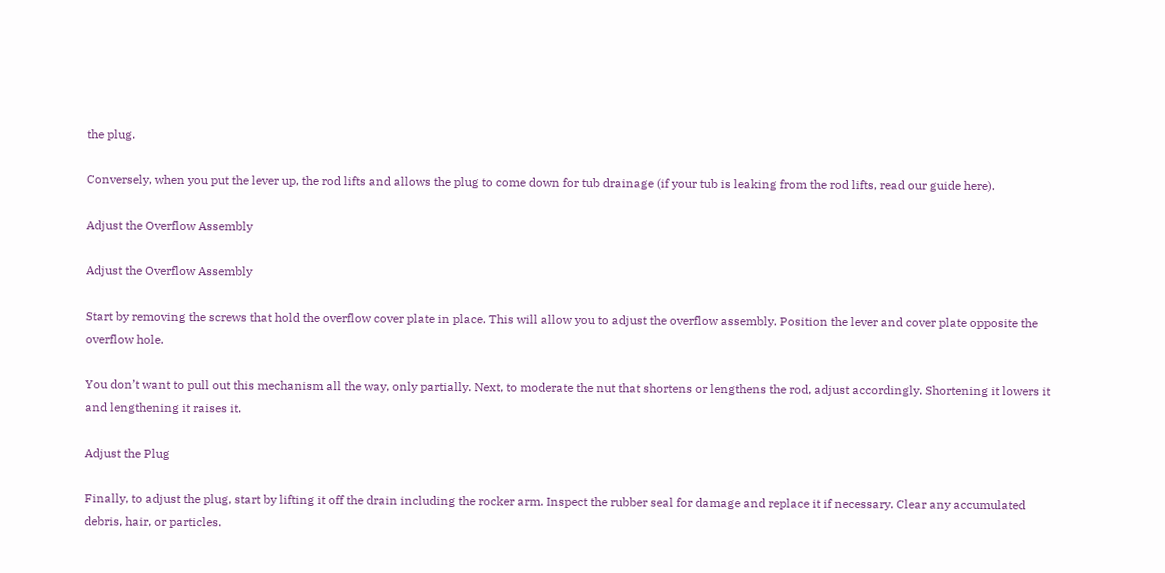the plug.

Conversely, when you put the lever up, the rod lifts and allows the plug to come down for tub drainage (if your tub is leaking from the rod lifts, read our guide here).

Adjust the Overflow Assembly

Adjust the Overflow Assembly

Start by removing the screws that hold the overflow cover plate in place. This will allow you to adjust the overflow assembly. Position the lever and cover plate opposite the overflow hole.

You don’t want to pull out this mechanism all the way, only partially. Next, to moderate the nut that shortens or lengthens the rod, adjust accordingly. Shortening it lowers it and lengthening it raises it.

Adjust the Plug

Finally, to adjust the plug, start by lifting it off the drain including the rocker arm. Inspect the rubber seal for damage and replace it if necessary. Clear any accumulated debris, hair, or particles.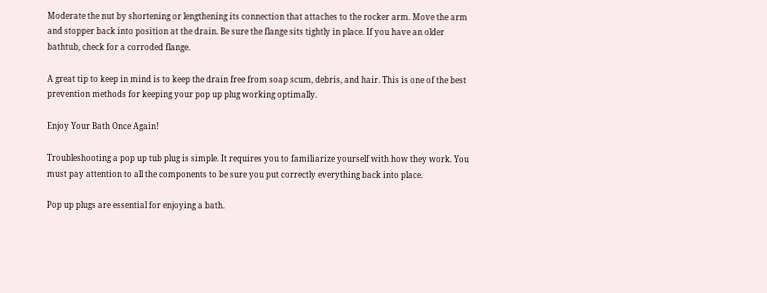Moderate the nut by shortening or lengthening its connection that attaches to the rocker arm. Move the arm and stopper back into position at the drain. Be sure the flange sits tightly in place. If you have an older bathtub, check for a corroded flange.

A great tip to keep in mind is to keep the drain free from soap scum, debris, and hair. This is one of the best prevention methods for keeping your pop up plug working optimally.

Enjoy Your Bath Once Again!

Troubleshooting a pop up tub plug is simple. It requires you to familiarize yourself with how they work. You must pay attention to all the components to be sure you put correctly everything back into place.

Pop up plugs are essential for enjoying a bath.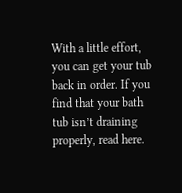With a little effort, you can get your tub back in order. If you find that your bath tub isn’t draining properly, read here.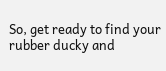So, get ready to find your rubber ducky and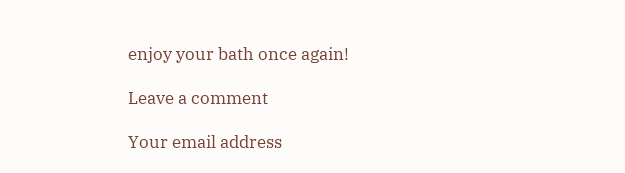enjoy your bath once again!

Leave a comment

Your email address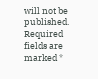will not be published. Required fields are marked *